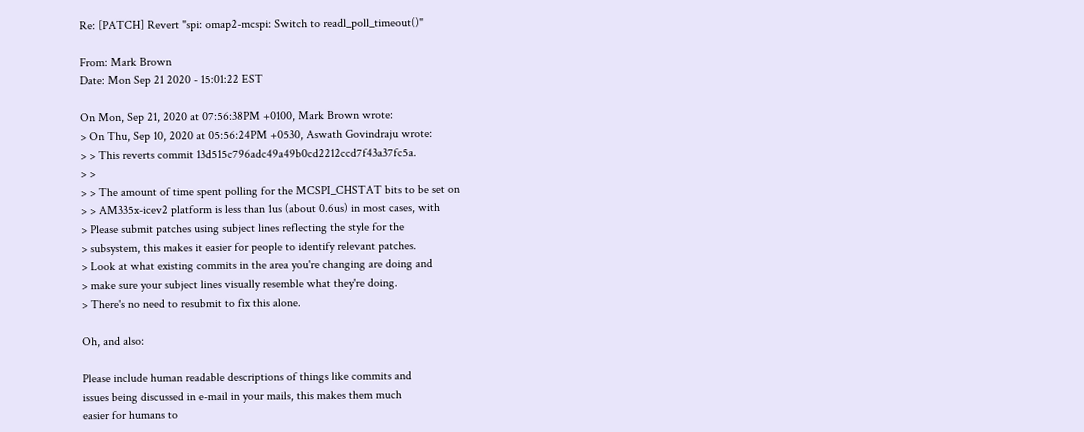Re: [PATCH] Revert "spi: omap2-mcspi: Switch to readl_poll_timeout()"

From: Mark Brown
Date: Mon Sep 21 2020 - 15:01:22 EST

On Mon, Sep 21, 2020 at 07:56:38PM +0100, Mark Brown wrote:
> On Thu, Sep 10, 2020 at 05:56:24PM +0530, Aswath Govindraju wrote:
> > This reverts commit 13d515c796adc49a49b0cd2212ccd7f43a37fc5a.
> >
> > The amount of time spent polling for the MCSPI_CHSTAT bits to be set on
> > AM335x-icev2 platform is less than 1us (about 0.6us) in most cases, with
> Please submit patches using subject lines reflecting the style for the
> subsystem, this makes it easier for people to identify relevant patches.
> Look at what existing commits in the area you're changing are doing and
> make sure your subject lines visually resemble what they're doing.
> There's no need to resubmit to fix this alone.

Oh, and also:

Please include human readable descriptions of things like commits and
issues being discussed in e-mail in your mails, this makes them much
easier for humans to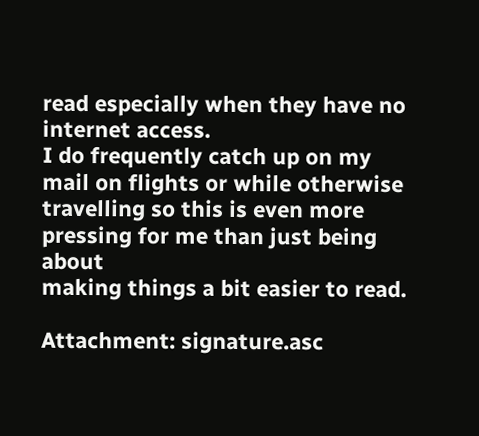read especially when they have no internet access.
I do frequently catch up on my mail on flights or while otherwise
travelling so this is even more pressing for me than just being about
making things a bit easier to read.

Attachment: signature.asc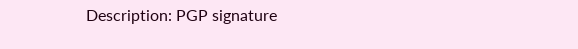Description: PGP signature